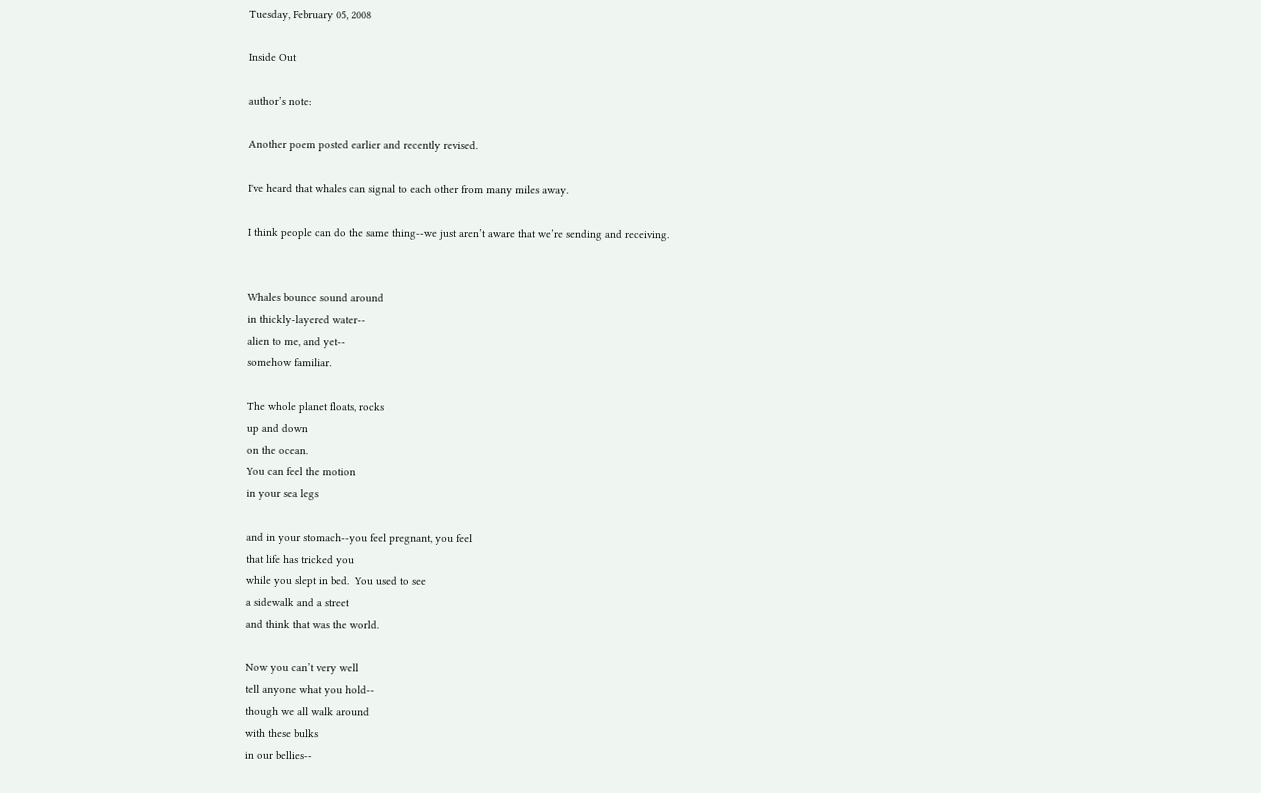Tuesday, February 05, 2008

Inside Out

author’s note:

Another poem posted earlier and recently revised.

I've heard that whales can signal to each other from many miles away.

I think people can do the same thing--we just aren’t aware that we’re sending and receiving.


Whales bounce sound around
in thickly-layered water--
alien to me, and yet--
somehow familiar.

The whole planet floats, rocks
up and down
on the ocean.
You can feel the motion
in your sea legs

and in your stomach--you feel pregnant, you feel
that life has tricked you
while you slept in bed.  You used to see
a sidewalk and a street
and think that was the world.

Now you can’t very well
tell anyone what you hold--
though we all walk around
with these bulks
in our bellies--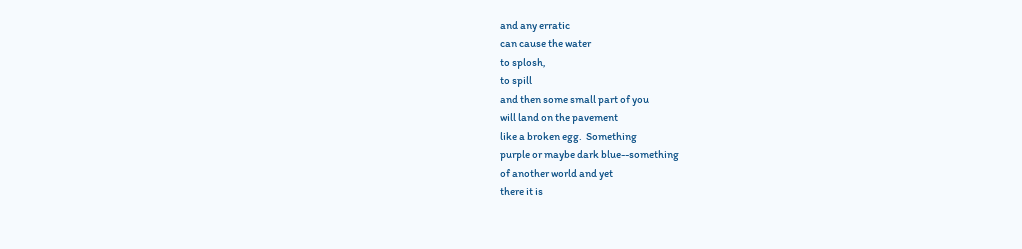and any erratic
can cause the water
to splosh,
to spill
and then some small part of you
will land on the pavement
like a broken egg.  Something
purple or maybe dark blue--something
of another world and yet
there it is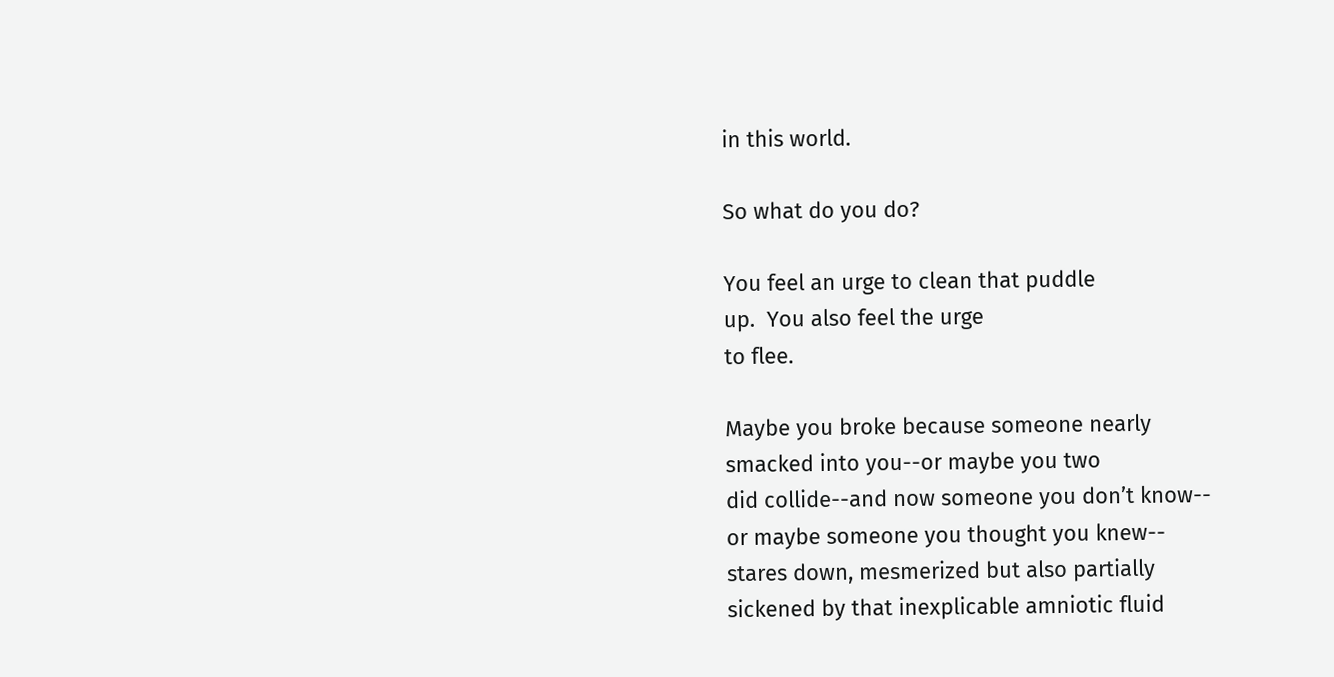in this world.

So what do you do?

You feel an urge to clean that puddle
up.  You also feel the urge
to flee.

Maybe you broke because someone nearly
smacked into you--or maybe you two
did collide--and now someone you don’t know--
or maybe someone you thought you knew--
stares down, mesmerized but also partially
sickened by that inexplicable amniotic fluid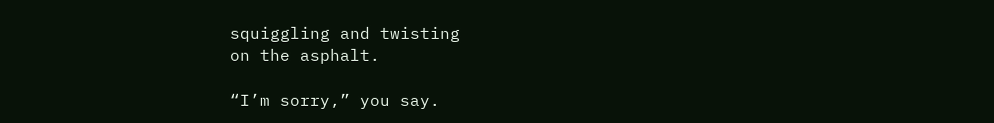squiggling and twisting
on the asphalt.

“I’m sorry,” you say.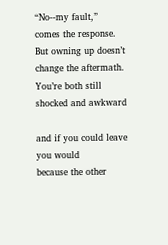“No--my fault,”
comes the response.
But owning up doesn’t change the aftermath.
You’re both still shocked and awkward

and if you could leave you would
because the other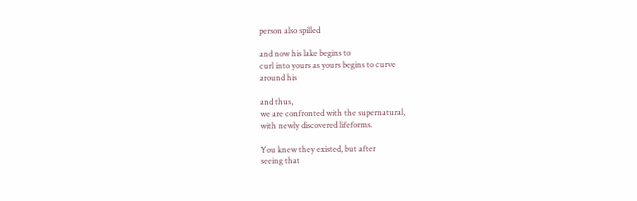person also spilled

and now his lake begins to
curl into yours as yours begins to curve
around his

and thus,
we are confronted with the supernatural,
with newly discovered lifeforms.

You knew they existed, but after
seeing that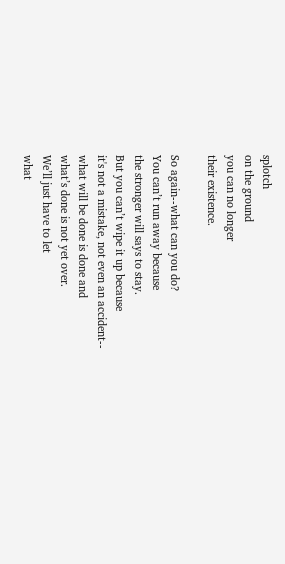splotch
on the ground
you can no longer
their existence.

So again--what can you do?
You can’t run away because
the stronger will says to stay.
But you can’t wipe it up because
it's not a mistake, not even an accident--
what will be done is done and
what’s done is not yet over.
We’ll just have to let
what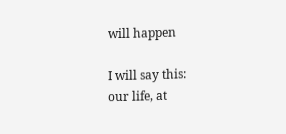will happen

I will say this:
our life, at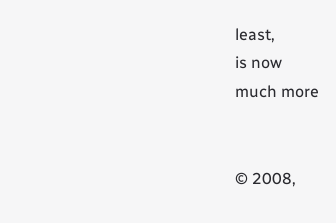least,
is now
much more


© 2008,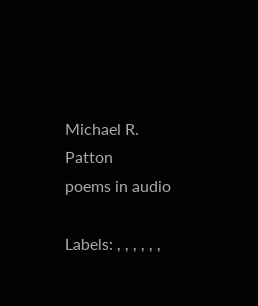Michael R. Patton
poems in audio

Labels: , , , , , ,